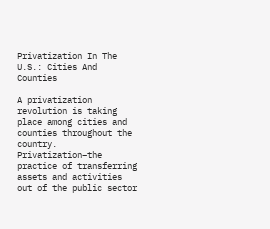Privatization In The U.S.: Cities And Counties

A privatization revolution is taking place among cities and counties throughout the country. Privatization–the practice of transferring assets and activities out of the public sector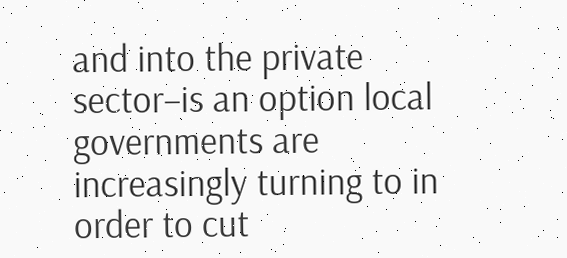and into the private sector–is an option local governments are increasingly turning to in order to cut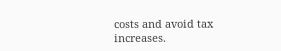costs and avoid tax increases.